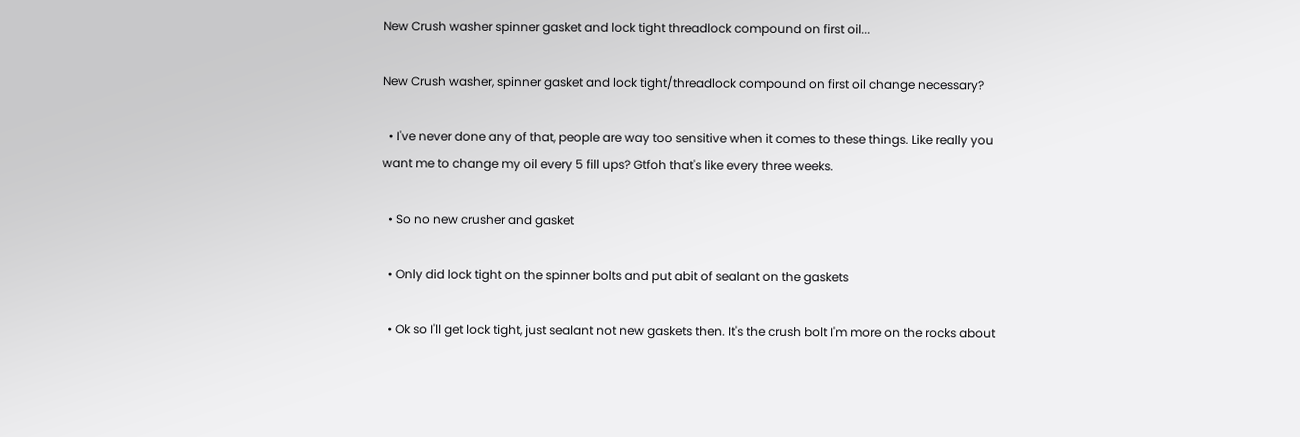New Crush washer spinner gasket and lock tight threadlock compound on first oil...

New Crush washer, spinner gasket and lock tight/threadlock compound on first oil change necessary?

  • I've never done any of that, people are way too sensitive when it comes to these things. Like really you want me to change my oil every 5 fill ups? Gtfoh that's like every three weeks.

  • So no new crusher and gasket

  • Only did lock tight on the spinner bolts and put abit of sealant on the gaskets

  • Ok so I'll get lock tight, just sealant not new gaskets then. It's the crush bolt I'm more on the rocks about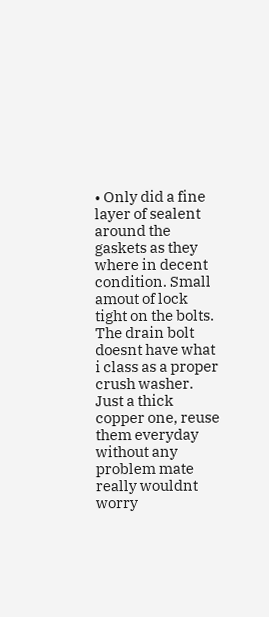• Only did a fine layer of sealent around the gaskets as they where in decent condition. Small amout of lock tight on the bolts. The drain bolt doesnt have what i class as a proper crush washer. Just a thick copper one, reuse them everyday without any problem mate really wouldnt worry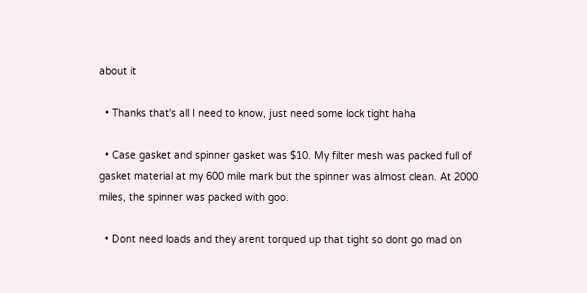about it

  • Thanks that's all I need to know, just need some lock tight haha

  • Case gasket and spinner gasket was $10. My filter mesh was packed full of gasket material at my 600 mile mark but the spinner was almost clean. At 2000 miles, the spinner was packed with goo.

  • Dont need loads and they arent torqued up that tight so dont go mad on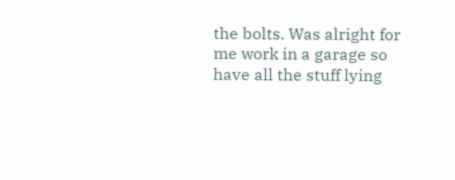the bolts. Was alright for me work in a garage so have all the stuff lying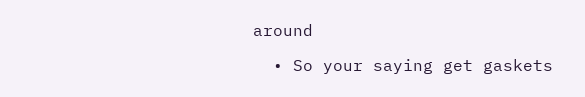around

  • So your saying get gaskets